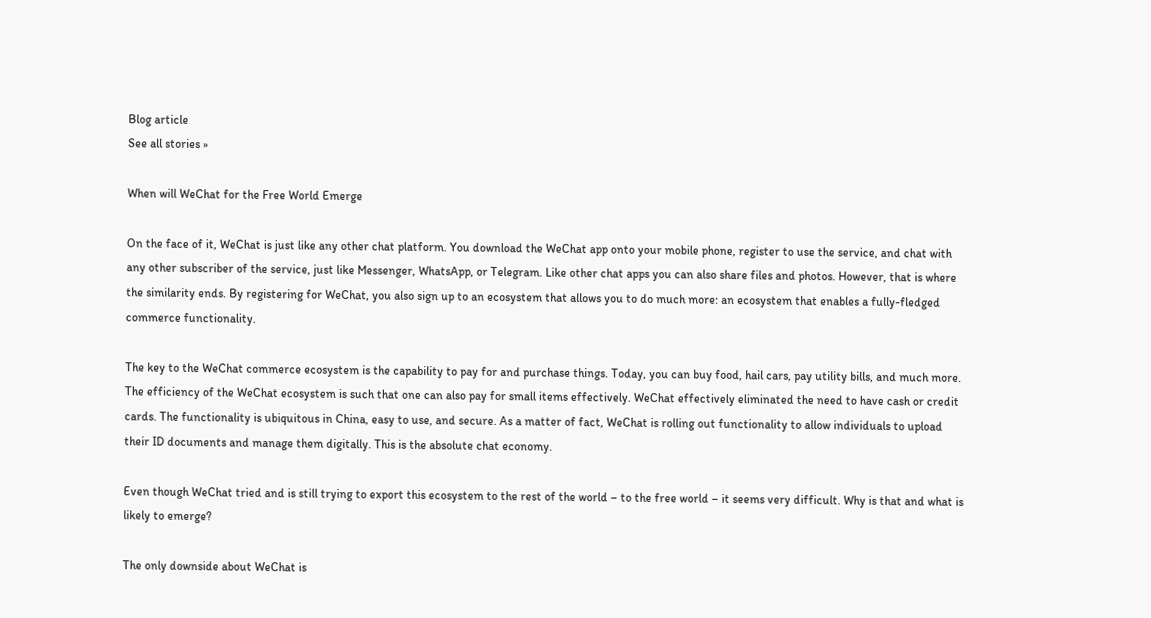Blog article
See all stories »

When will WeChat for the Free World Emerge

On the face of it, WeChat is just like any other chat platform. You download the WeChat app onto your mobile phone, register to use the service, and chat with any other subscriber of the service, just like Messenger, WhatsApp, or Telegram. Like other chat apps you can also share files and photos. However, that is where the similarity ends. By registering for WeChat, you also sign up to an ecosystem that allows you to do much more: an ecosystem that enables a fully-fledged commerce functionality.

The key to the WeChat commerce ecosystem is the capability to pay for and purchase things. Today, you can buy food, hail cars, pay utility bills, and much more. The efficiency of the WeChat ecosystem is such that one can also pay for small items effectively. WeChat effectively eliminated the need to have cash or credit cards. The functionality is ubiquitous in China, easy to use, and secure. As a matter of fact, WeChat is rolling out functionality to allow individuals to upload their ID documents and manage them digitally. This is the absolute chat economy.

Even though WeChat tried and is still trying to export this ecosystem to the rest of the world – to the free world – it seems very difficult. Why is that and what is likely to emerge?

The only downside about WeChat is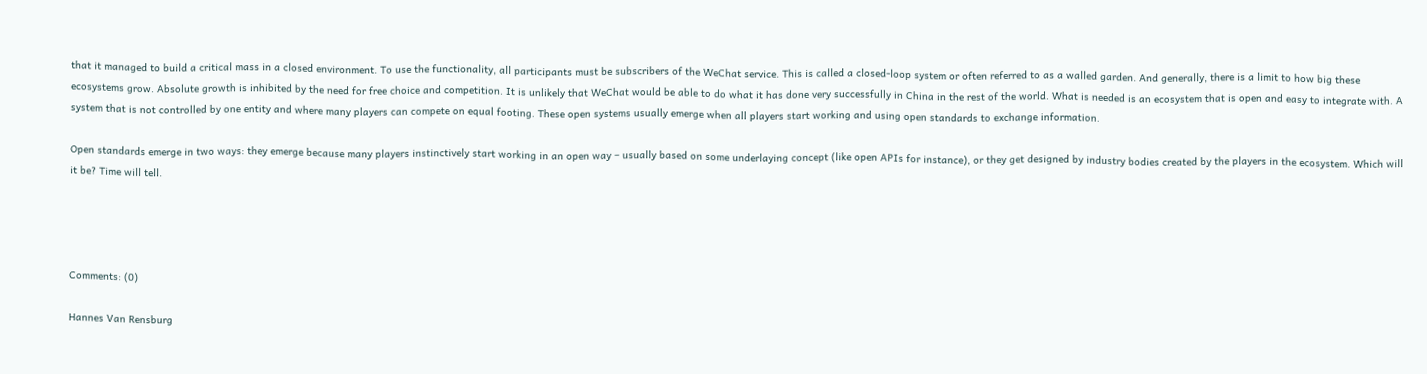that it managed to build a critical mass in a closed environment. To use the functionality, all participants must be subscribers of the WeChat service. This is called a closed-loop system or often referred to as a walled garden. And generally, there is a limit to how big these ecosystems grow. Absolute growth is inhibited by the need for free choice and competition. It is unlikely that WeChat would be able to do what it has done very successfully in China in the rest of the world. What is needed is an ecosystem that is open and easy to integrate with. A system that is not controlled by one entity and where many players can compete on equal footing. These open systems usually emerge when all players start working and using open standards to exchange information.

Open standards emerge in two ways: they emerge because many players instinctively start working in an open way – usually based on some underlaying concept (like open APIs for instance), or they get designed by industry bodies created by the players in the ecosystem. Which will it be? Time will tell.




Comments: (0)

Hannes Van Rensburg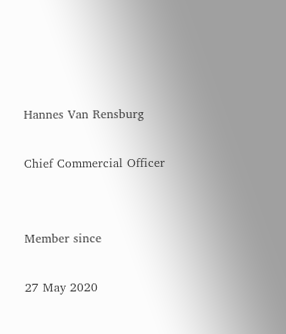Hannes Van Rensburg

Chief Commercial Officer


Member since

27 May 2020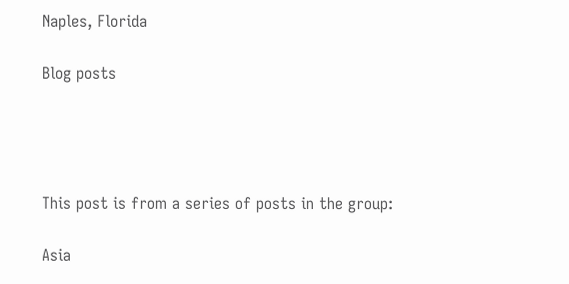Naples, Florida

Blog posts




This post is from a series of posts in the group:

Asia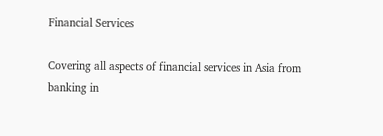Financial Services

Covering all aspects of financial services in Asia from banking in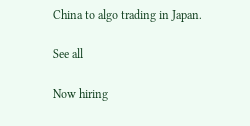China to algo trading in Japan.

See all

Now hiring